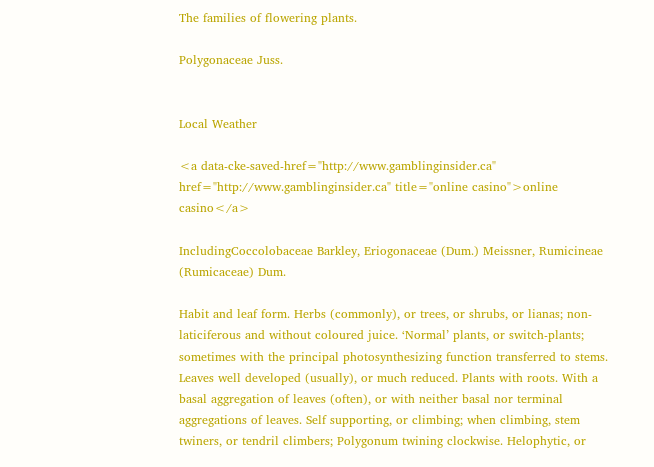The families of flowering plants.

Polygonaceae Juss.


Local Weather

<a data-cke-saved-href="http://www.gamblinginsider.ca" href="http://www.gamblinginsider.ca" title="online casino">online casino</a>

IncludingCoccolobaceae Barkley, Eriogonaceae (Dum.) Meissner, Rumicineae (Rumicaceae) Dum.

Habit and leaf form. Herbs (commonly), or trees, or shrubs, or lianas; non-laticiferous and without coloured juice. ‘Normal’ plants, or switch-plants; sometimes with the principal photosynthesizing function transferred to stems. Leaves well developed (usually), or much reduced. Plants with roots. With a basal aggregation of leaves (often), or with neither basal nor terminal aggregations of leaves. Self supporting, or climbing; when climbing, stem twiners, or tendril climbers; Polygonum twining clockwise. Helophytic, or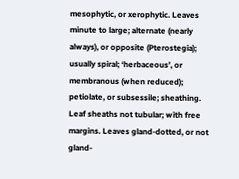mesophytic, or xerophytic. Leaves minute to large; alternate (nearly always), or opposite (Pterostegia); usually spiral; ‘herbaceous’, or membranous (when reduced); petiolate, or subsessile; sheathing. Leaf sheaths not tubular; with free margins. Leaves gland-dotted, or not gland-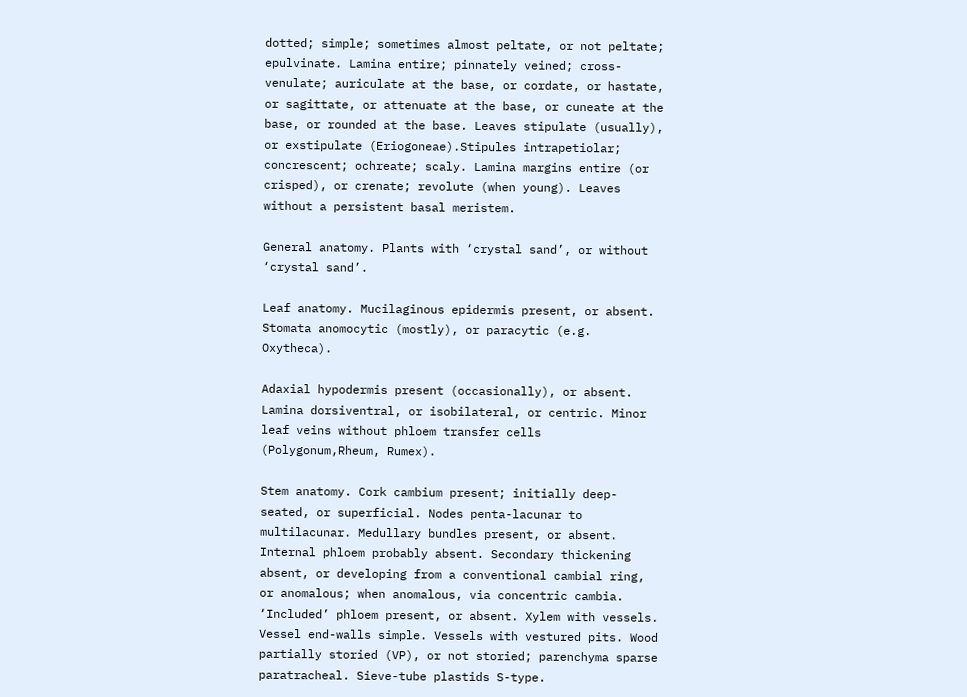dotted; simple; sometimes almost peltate, or not peltate; epulvinate. Lamina entire; pinnately veined; cross-venulate; auriculate at the base, or cordate, or hastate, or sagittate, or attenuate at the base, or cuneate at the base, or rounded at the base. Leaves stipulate (usually), or exstipulate (Eriogoneae).Stipules intrapetiolar; concrescent; ochreate; scaly. Lamina margins entire (or crisped), or crenate; revolute (when young). Leaves without a persistent basal meristem.

General anatomy. Plants with ‘crystal sand’, or without ‘crystal sand’.

Leaf anatomy. Mucilaginous epidermis present, or absent. Stomata anomocytic (mostly), or paracytic (e.g. Oxytheca).

Adaxial hypodermis present (occasionally), or absent. Lamina dorsiventral, or isobilateral, or centric. Minor leaf veins without phloem transfer cells (Polygonum,Rheum, Rumex).

Stem anatomy. Cork cambium present; initially deep-seated, or superficial. Nodes penta-lacunar to multilacunar. Medullary bundles present, or absent. Internal phloem probably absent. Secondary thickening absent, or developing from a conventional cambial ring, or anomalous; when anomalous, via concentric cambia. ‘Included’ phloem present, or absent. Xylem with vessels. Vessel end-walls simple. Vessels with vestured pits. Wood partially storied (VP), or not storied; parenchyma sparse paratracheal. Sieve-tube plastids S-type.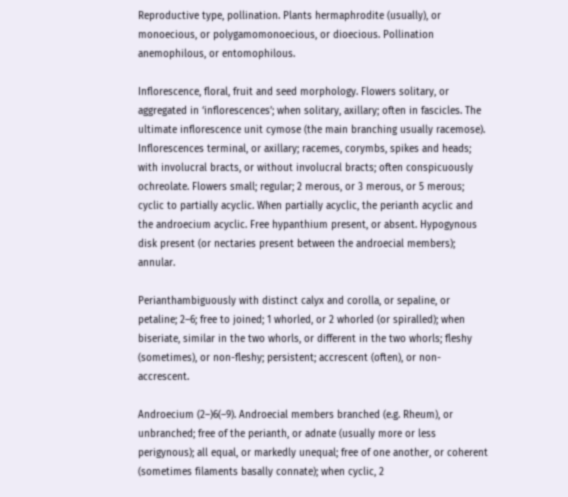Reproductive type, pollination. Plants hermaphrodite (usually), or monoecious, or polygamomonoecious, or dioecious. Pollination anemophilous, or entomophilous.

Inflorescence, floral, fruit and seed morphology. Flowers solitary, or aggregated in ‘inflorescences’; when solitary, axillary; often in fascicles. The ultimate inflorescence unit cymose (the main branching usually racemose). Inflorescences terminal, or axillary; racemes, corymbs, spikes and heads; with involucral bracts, or without involucral bracts; often conspicuously ochreolate. Flowers small; regular; 2 merous, or 3 merous, or 5 merous; cyclic to partially acyclic. When partially acyclic, the perianth acyclic and the androecium acyclic. Free hypanthium present, or absent. Hypogynous disk present (or nectaries present between the androecial members); annular.

Perianthambiguously with distinct calyx and corolla, or sepaline, or petaline; 2–6; free to joined; 1 whorled, or 2 whorled (or spiralled); when biseriate, similar in the two whorls, or different in the two whorls; fleshy (sometimes), or non-fleshy; persistent; accrescent (often), or non-accrescent.

Androecium (2–)6(–9). Androecial members branched (e.g. Rheum), or unbranched; free of the perianth, or adnate (usually more or less perigynous); all equal, or markedly unequal; free of one another, or coherent (sometimes filaments basally connate); when cyclic, 2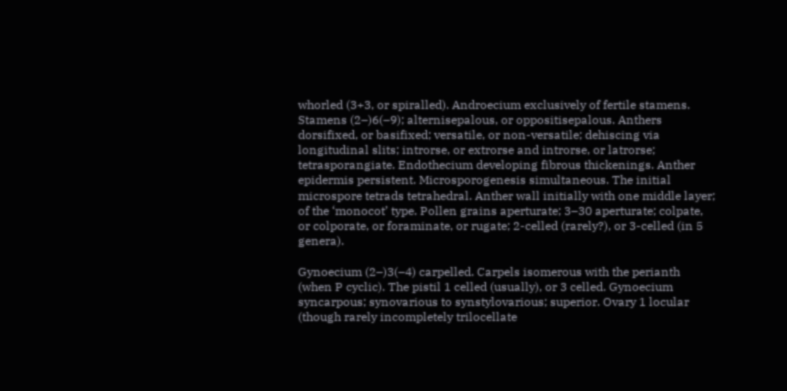whorled (3+3, or spiralled). Androecium exclusively of fertile stamens. Stamens (2–)6(–9); alternisepalous, or oppositisepalous. Anthers dorsifixed, or basifixed; versatile, or non-versatile; dehiscing via longitudinal slits; introrse, or extrorse and introrse, or latrorse; tetrasporangiate. Endothecium developing fibrous thickenings. Anther epidermis persistent. Microsporogenesis simultaneous. The initial microspore tetrads tetrahedral. Anther wall initially with one middle layer; of the ‘monocot’ type. Pollen grains aperturate; 3–30 aperturate; colpate, or colporate, or foraminate, or rugate; 2-celled (rarely?), or 3-celled (in 5 genera).

Gynoecium (2–)3(–4) carpelled. Carpels isomerous with the perianth (when P cyclic). The pistil 1 celled (usually), or 3 celled. Gynoecium syncarpous; synovarious to synstylovarious; superior. Ovary 1 locular (though rarely incompletely trilocellate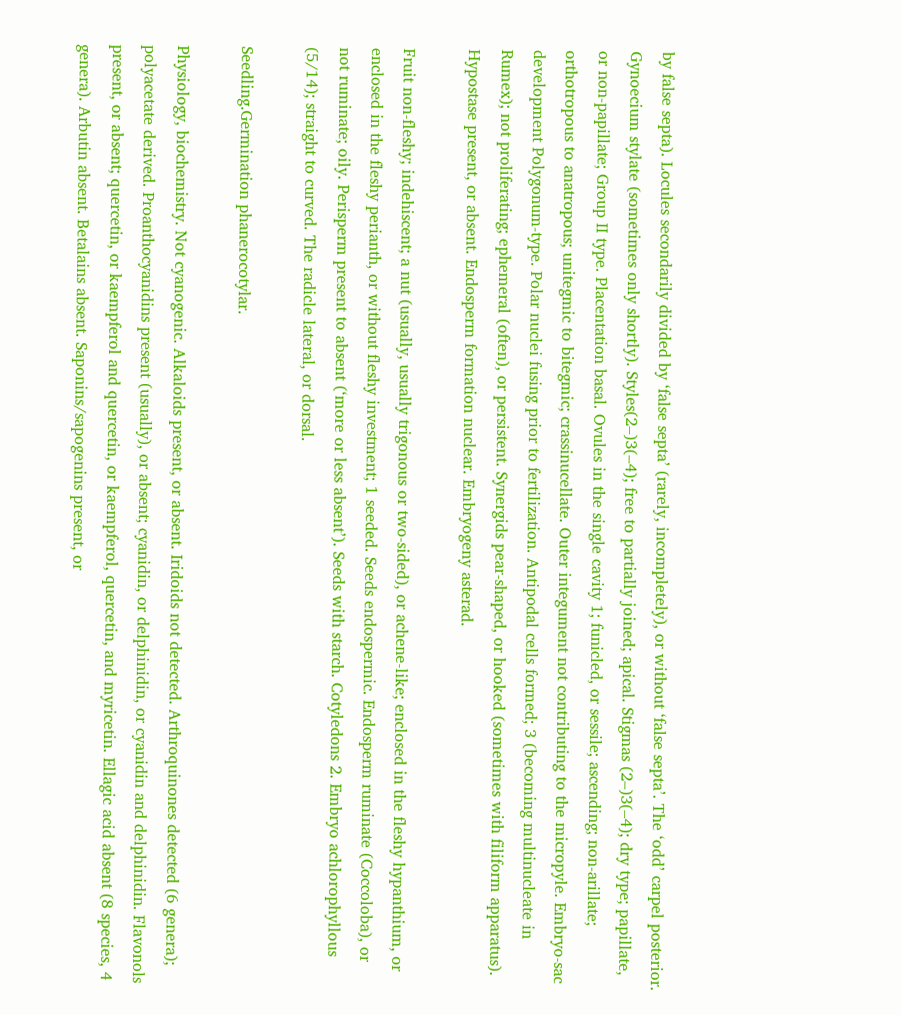by false septa). Locules secondarily divided by ‘false septa’ (rarely, incompletely), or without ‘false septa’. The ‘odd’ carpel posterior. Gynoecium stylate (sometimes only shortly). Styles(2–)3(–4); free to partially joined; apical. Stigmas (2–)3(–4); dry type; papillate, or non-papillate; Group II type. Placentation basal. Ovules in the single cavity 1; funicled, or sessile; ascending; non-arillate; orthotropous to anatropous; unitegmic to bitegmic; crassinucellate. Outer integument not contributing to the micropyle. Embryo-sac development Polygonum-type. Polar nuclei fusing prior to fertilization. Antipodal cells formed; 3 (becoming multinucleate in Rumex); not proliferating; ephemeral (often), or persistent. Synergids pear-shaped, or hooked (sometimes with filiform apparatus). Hypostase present, or absent. Endosperm formation nuclear. Embryogeny asterad.

Fruit non-fleshy; indehiscent; a nut (usually, usually trigonous or two-sided), or achene-like; enclosed in the fleshy hypanthium, or enclosed in the fleshy perianth, or without fleshy investment; 1 seeded. Seeds endospermic. Endosperm ruminate (Coccoloba), or not ruminate; oily. Perisperm present to absent (‘more or less absent’). Seeds with starch. Cotyledons 2. Embryo achlorophyllous (5/14); straight to curved. The radicle lateral, or dorsal.

Seedling.Germination phanerocotylar.

Physiology, biochemistry. Not cyanogenic. Alkaloids present, or absent. Iridoids not detected. Arthroquinones detected (6 genera); polyacetate derived. Proanthocyanidins present (usually), or absent; cyanidin, or delphinidin, or cyanidin and delphinidin. Flavonols present, or absent; quercetin, or kaempferol and quercetin, or kaempferol, quercetin, and myricetin. Ellagic acid absent (8 species, 4 genera). Arbutin absent. Betalains absent. Saponins/sapogenins present, or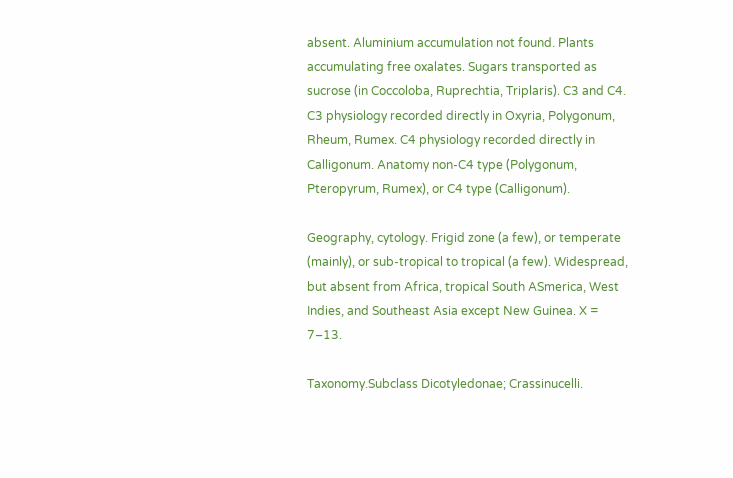absent. Aluminium accumulation not found. Plants accumulating free oxalates. Sugars transported as sucrose (in Coccoloba, Ruprechtia, Triplaris). C3 and C4. C3 physiology recorded directly in Oxyria, Polygonum, Rheum, Rumex. C4 physiology recorded directly in Calligonum. Anatomy non-C4 type (Polygonum, Pteropyrum, Rumex), or C4 type (Calligonum).

Geography, cytology. Frigid zone (a few), or temperate (mainly), or sub-tropical to tropical (a few). Widespread, but absent from Africa, tropical South ASmerica, West Indies, and Southeast Asia except New Guinea. X = 7–13.

Taxonomy.Subclass Dicotyledonae; Crassinucelli.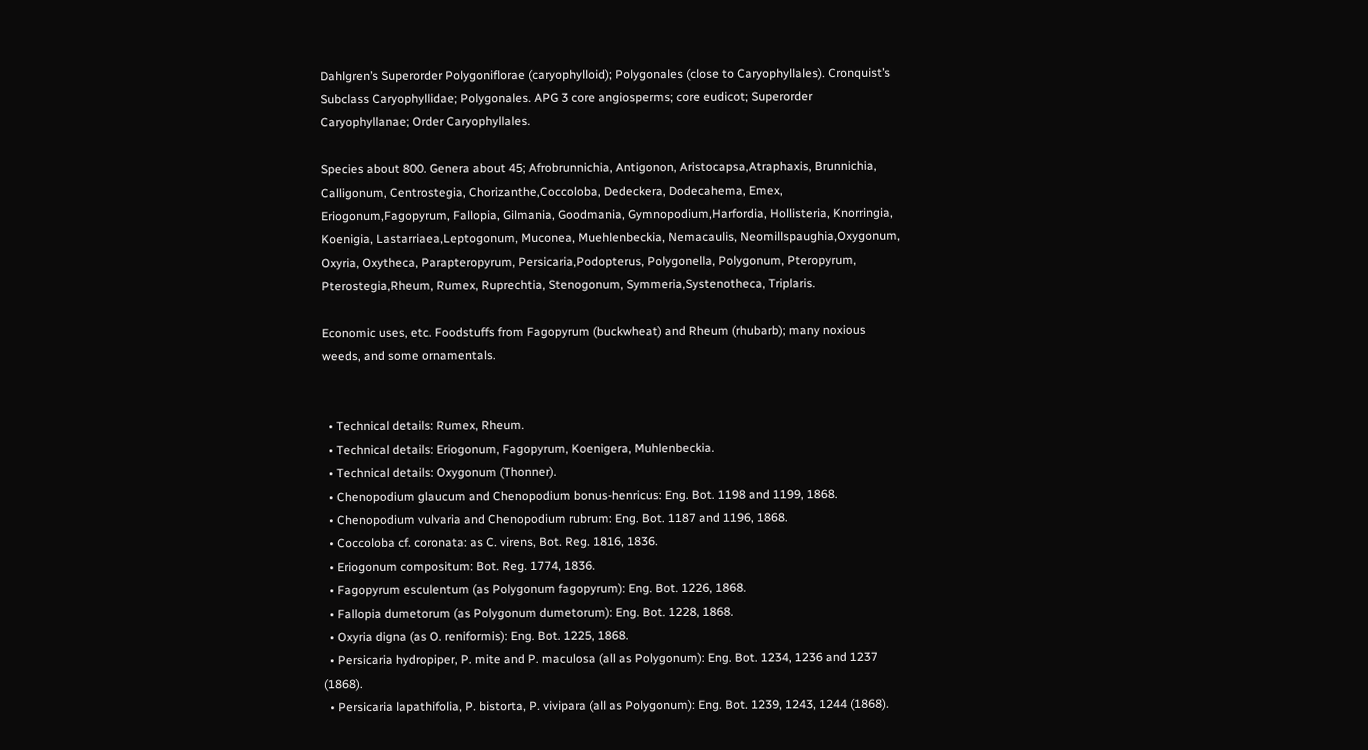Dahlgren’s Superorder Polygoniflorae (caryophylloid); Polygonales (close to Caryophyllales). Cronquist’s Subclass Caryophyllidae; Polygonales. APG 3 core angiosperms; core eudicot; Superorder Caryophyllanae; Order Caryophyllales.

Species about 800. Genera about 45; Afrobrunnichia, Antigonon, Aristocapsa,Atraphaxis, Brunnichia, Calligonum, Centrostegia, Chorizanthe,Coccoloba, Dedeckera, Dodecahema, Emex, Eriogonum,Fagopyrum, Fallopia, Gilmania, Goodmania, Gymnopodium,Harfordia, Hollisteria, Knorringia, Koenigia, Lastarriaea,Leptogonum, Muconea, Muehlenbeckia, Nemacaulis, Neomillspaughia,Oxygonum, Oxyria, Oxytheca, Parapteropyrum, Persicaria,Podopterus, Polygonella, Polygonum, Pteropyrum, Pterostegia,Rheum, Rumex, Ruprechtia, Stenogonum, Symmeria,Systenotheca, Triplaris.

Economic uses, etc. Foodstuffs from Fagopyrum (buckwheat) and Rheum (rhubarb); many noxious weeds, and some ornamentals.


  • Technical details: Rumex, Rheum.
  • Technical details: Eriogonum, Fagopyrum, Koenigera, Muhlenbeckia.
  • Technical details: Oxygonum (Thonner).
  • Chenopodium glaucum and Chenopodium bonus-henricus: Eng. Bot. 1198 and 1199, 1868.
  • Chenopodium vulvaria and Chenopodium rubrum: Eng. Bot. 1187 and 1196, 1868.
  • Coccoloba cf. coronata: as C. virens, Bot. Reg. 1816, 1836.
  • Eriogonum compositum: Bot. Reg. 1774, 1836.
  • Fagopyrum esculentum (as Polygonum fagopyrum): Eng. Bot. 1226, 1868.
  • Fallopia dumetorum (as Polygonum dumetorum): Eng. Bot. 1228, 1868.
  • Oxyria digna (as O. reniformis): Eng. Bot. 1225, 1868.
  • Persicaria hydropiper, P. mite and P. maculosa (all as Polygonum): Eng. Bot. 1234, 1236 and 1237 (1868).
  • Persicaria lapathifolia, P. bistorta, P. vivipara (all as Polygonum): Eng. Bot. 1239, 1243, 1244 (1868).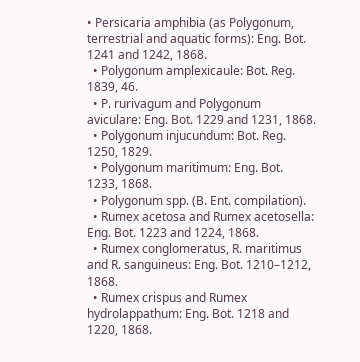• Persicaria amphibia (as Polygonum, terrestrial and aquatic forms): Eng. Bot. 1241 and 1242, 1868.
  • Polygonum amplexicaule: Bot. Reg. 1839, 46.
  • P. rurivagum and Polygonum aviculare: Eng. Bot. 1229 and 1231, 1868.
  • Polygonum injucundum: Bot. Reg. 1250, 1829.
  • Polygonum maritimum: Eng. Bot. 1233, 1868.
  • Polygonum spp. (B. Ent. compilation).
  • Rumex acetosa and Rumex acetosella: Eng. Bot. 1223 and 1224, 1868.
  • Rumex conglomeratus, R. maritimus and R. sanguineus: Eng. Bot. 1210–1212, 1868.
  • Rumex crispus and Rumex hydrolappathum: Eng. Bot. 1218 and 1220, 1868.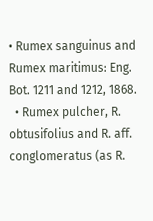• Rumex sanguinus and Rumex maritimus: Eng. Bot. 1211 and 1212, 1868.
  • Rumex pulcher, R. obtusifolius and R. aff. conglomeratus (as R.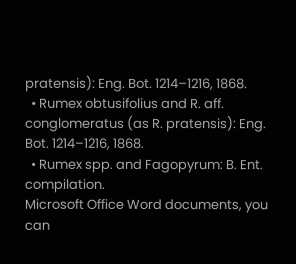pratensis): Eng. Bot. 1214–1216, 1868.
  • Rumex obtusifolius and R. aff. conglomeratus (as R. pratensis): Eng. Bot. 1214–1216, 1868.
  • Rumex spp. and Fagopyrum: B. Ent. compilation.
Microsoft Office Word documents, you can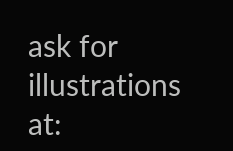ask for illustrations at: